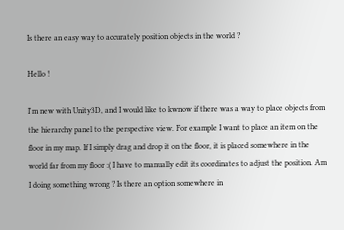Is there an easy way to accurately position objects in the world ?

Hello !

I'm new with Unity3D, and I would like to kwnow if there was a way to place objects from the hierarchy panel to the perspective view. For example I want to place an item on the floor in my map. If I simply drag and drop it on the floor, it is placed somewhere in the world far from my floor :( I have to manually edit its coordinates to adjust the position. Am I doing something wrong ? Is there an option somewhere in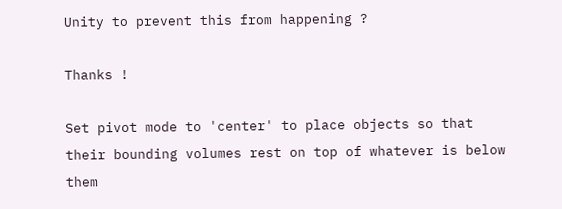Unity to prevent this from happening ?

Thanks !

Set pivot mode to 'center' to place objects so that their bounding volumes rest on top of whatever is below them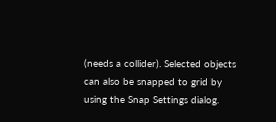(needs a collider). Selected objects can also be snapped to grid by using the Snap Settings dialog.